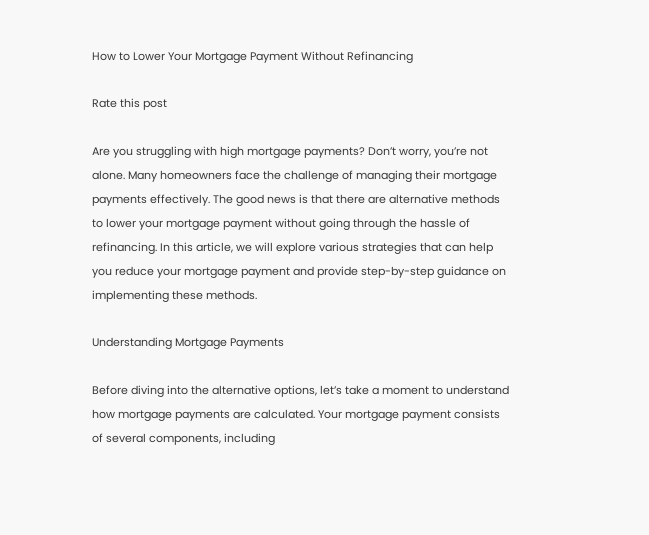How to Lower Your Mortgage Payment Without Refinancing

Rate this post

Are you struggling with high mortgage payments? Don’t worry, you’re not alone. Many homeowners face the challenge of managing their mortgage payments effectively. The good news is that there are alternative methods to lower your mortgage payment without going through the hassle of refinancing. In this article, we will explore various strategies that can help you reduce your mortgage payment and provide step-by-step guidance on implementing these methods.

Understanding Mortgage Payments

Before diving into the alternative options, let’s take a moment to understand how mortgage payments are calculated. Your mortgage payment consists of several components, including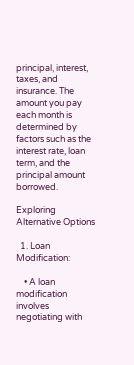principal, interest, taxes, and insurance. The amount you pay each month is determined by factors such as the interest rate, loan term, and the principal amount borrowed.

Exploring Alternative Options

  1. Loan Modification:

    • A loan modification involves negotiating with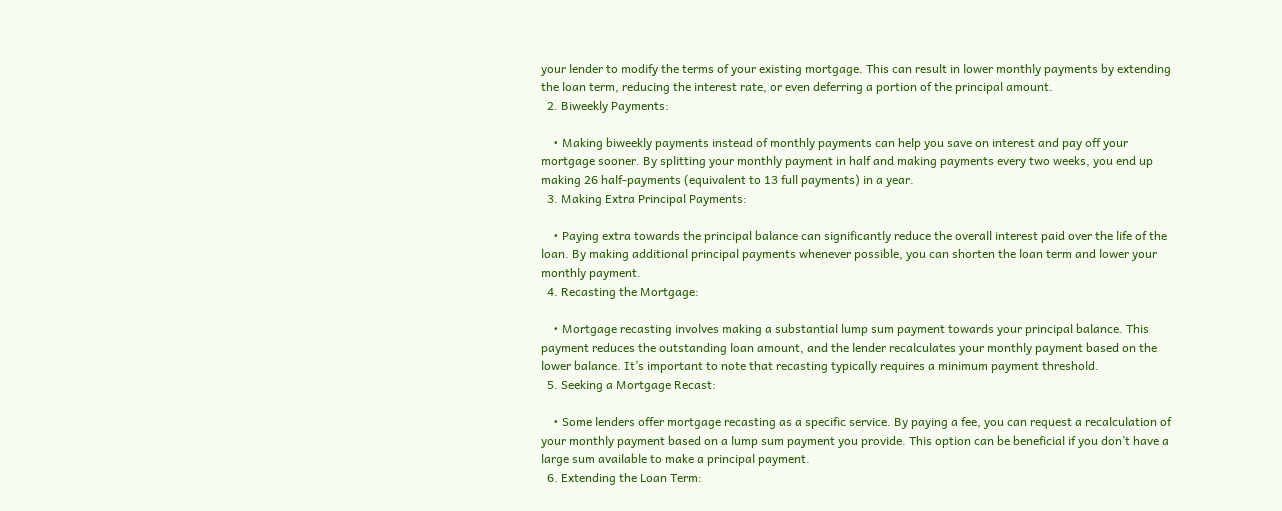your lender to modify the terms of your existing mortgage. This can result in lower monthly payments by extending the loan term, reducing the interest rate, or even deferring a portion of the principal amount.
  2. Biweekly Payments:

    • Making biweekly payments instead of monthly payments can help you save on interest and pay off your mortgage sooner. By splitting your monthly payment in half and making payments every two weeks, you end up making 26 half-payments (equivalent to 13 full payments) in a year.
  3. Making Extra Principal Payments:

    • Paying extra towards the principal balance can significantly reduce the overall interest paid over the life of the loan. By making additional principal payments whenever possible, you can shorten the loan term and lower your monthly payment.
  4. Recasting the Mortgage:

    • Mortgage recasting involves making a substantial lump sum payment towards your principal balance. This payment reduces the outstanding loan amount, and the lender recalculates your monthly payment based on the lower balance. It’s important to note that recasting typically requires a minimum payment threshold.
  5. Seeking a Mortgage Recast:

    • Some lenders offer mortgage recasting as a specific service. By paying a fee, you can request a recalculation of your monthly payment based on a lump sum payment you provide. This option can be beneficial if you don’t have a large sum available to make a principal payment.
  6. Extending the Loan Term: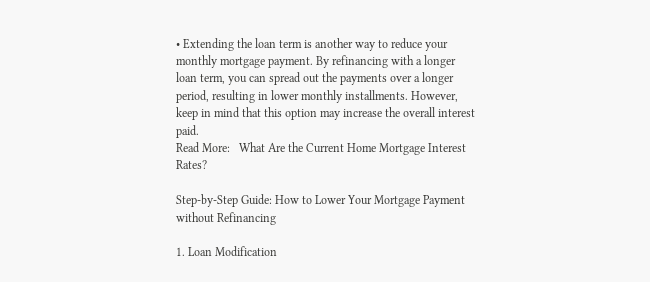• Extending the loan term is another way to reduce your monthly mortgage payment. By refinancing with a longer loan term, you can spread out the payments over a longer period, resulting in lower monthly installments. However, keep in mind that this option may increase the overall interest paid.
Read More:   What Are the Current Home Mortgage Interest Rates?

Step-by-Step Guide: How to Lower Your Mortgage Payment without Refinancing

1. Loan Modification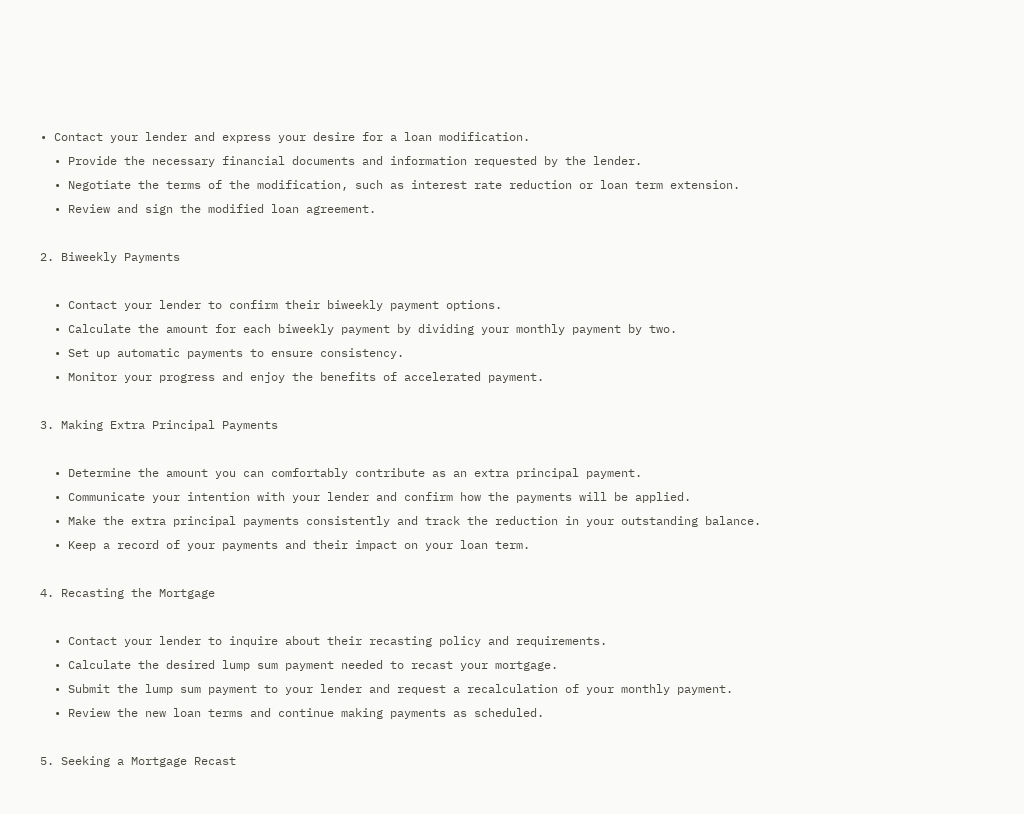• Contact your lender and express your desire for a loan modification.
  • Provide the necessary financial documents and information requested by the lender.
  • Negotiate the terms of the modification, such as interest rate reduction or loan term extension.
  • Review and sign the modified loan agreement.

2. Biweekly Payments

  • Contact your lender to confirm their biweekly payment options.
  • Calculate the amount for each biweekly payment by dividing your monthly payment by two.
  • Set up automatic payments to ensure consistency.
  • Monitor your progress and enjoy the benefits of accelerated payment.

3. Making Extra Principal Payments

  • Determine the amount you can comfortably contribute as an extra principal payment.
  • Communicate your intention with your lender and confirm how the payments will be applied.
  • Make the extra principal payments consistently and track the reduction in your outstanding balance.
  • Keep a record of your payments and their impact on your loan term.

4. Recasting the Mortgage

  • Contact your lender to inquire about their recasting policy and requirements.
  • Calculate the desired lump sum payment needed to recast your mortgage.
  • Submit the lump sum payment to your lender and request a recalculation of your monthly payment.
  • Review the new loan terms and continue making payments as scheduled.

5. Seeking a Mortgage Recast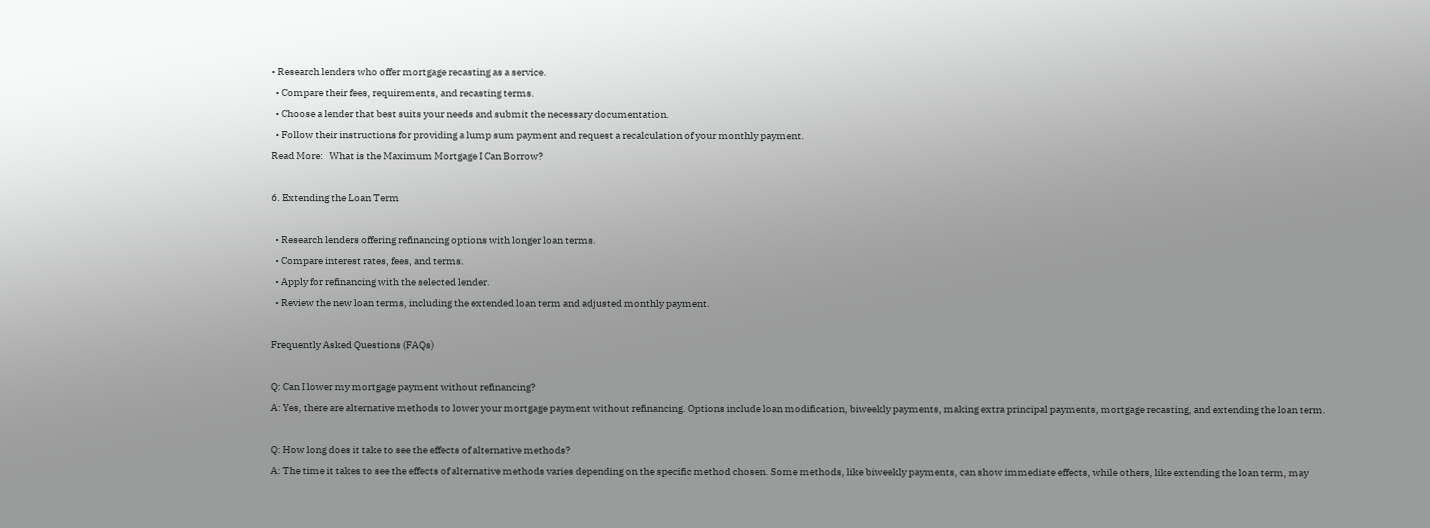• Research lenders who offer mortgage recasting as a service.
  • Compare their fees, requirements, and recasting terms.
  • Choose a lender that best suits your needs and submit the necessary documentation.
  • Follow their instructions for providing a lump sum payment and request a recalculation of your monthly payment.
Read More:   What is the Maximum Mortgage I Can Borrow?

6. Extending the Loan Term

  • Research lenders offering refinancing options with longer loan terms.
  • Compare interest rates, fees, and terms.
  • Apply for refinancing with the selected lender.
  • Review the new loan terms, including the extended loan term and adjusted monthly payment.

Frequently Asked Questions (FAQs)

Q: Can I lower my mortgage payment without refinancing?
A: Yes, there are alternative methods to lower your mortgage payment without refinancing. Options include loan modification, biweekly payments, making extra principal payments, mortgage recasting, and extending the loan term.

Q: How long does it take to see the effects of alternative methods?
A: The time it takes to see the effects of alternative methods varies depending on the specific method chosen. Some methods, like biweekly payments, can show immediate effects, while others, like extending the loan term, may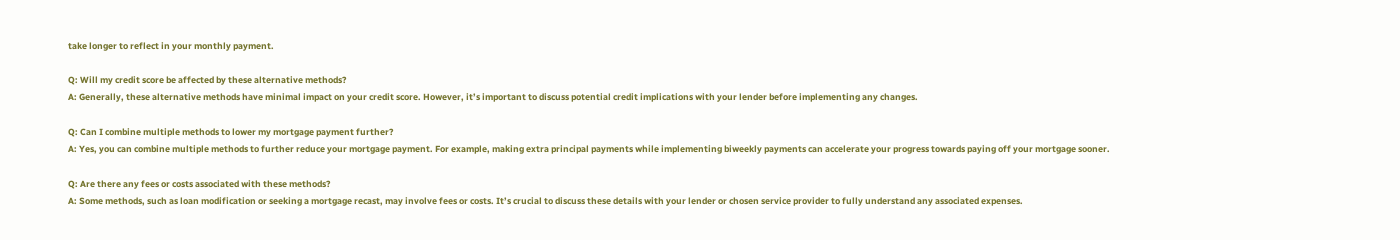take longer to reflect in your monthly payment.

Q: Will my credit score be affected by these alternative methods?
A: Generally, these alternative methods have minimal impact on your credit score. However, it’s important to discuss potential credit implications with your lender before implementing any changes.

Q: Can I combine multiple methods to lower my mortgage payment further?
A: Yes, you can combine multiple methods to further reduce your mortgage payment. For example, making extra principal payments while implementing biweekly payments can accelerate your progress towards paying off your mortgage sooner.

Q: Are there any fees or costs associated with these methods?
A: Some methods, such as loan modification or seeking a mortgage recast, may involve fees or costs. It’s crucial to discuss these details with your lender or chosen service provider to fully understand any associated expenses.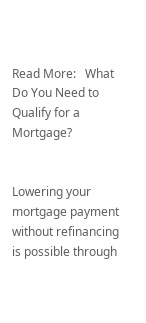Read More:   What Do You Need to Qualify for a Mortgage?


Lowering your mortgage payment without refinancing is possible through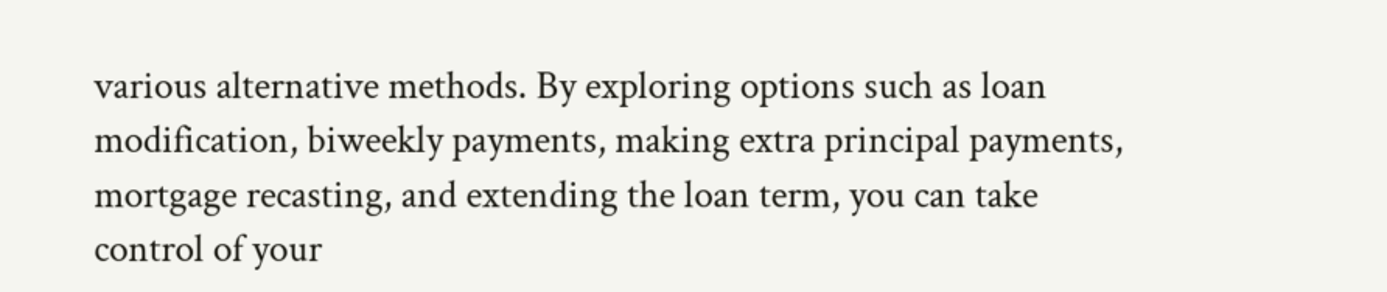various alternative methods. By exploring options such as loan modification, biweekly payments, making extra principal payments, mortgage recasting, and extending the loan term, you can take control of your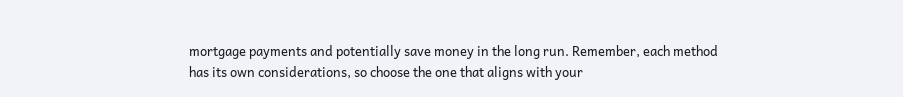mortgage payments and potentially save money in the long run. Remember, each method has its own considerations, so choose the one that aligns with your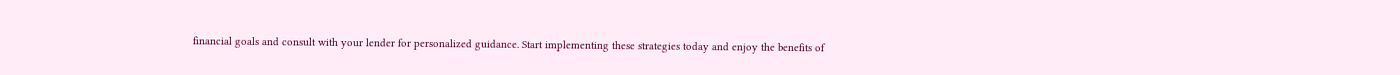financial goals and consult with your lender for personalized guidance. Start implementing these strategies today and enjoy the benefits of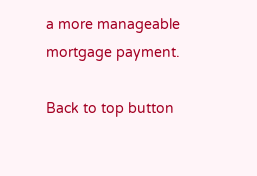a more manageable mortgage payment.

Back to top button